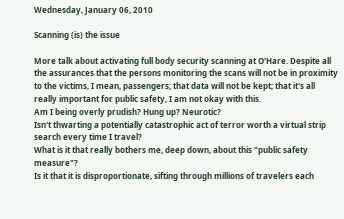Wednesday, January 06, 2010

Scanning (is) the issue

More talk about activating full body security scanning at O'Hare. Despite all the assurances that the persons monitoring the scans will not be in proximity to the victims, I mean, passengers; that data will not be kept; that it's all really important for public safety, I am not okay with this.
Am I being overly prudish? Hung up? Neurotic?
Isn't thwarting a potentially catastrophic act of terror worth a virtual strip search every time I travel?
What is it that really bothers me, deep down, about this "public safety measure"?
Is it that it is disproportionate, sifting through millions of travelers each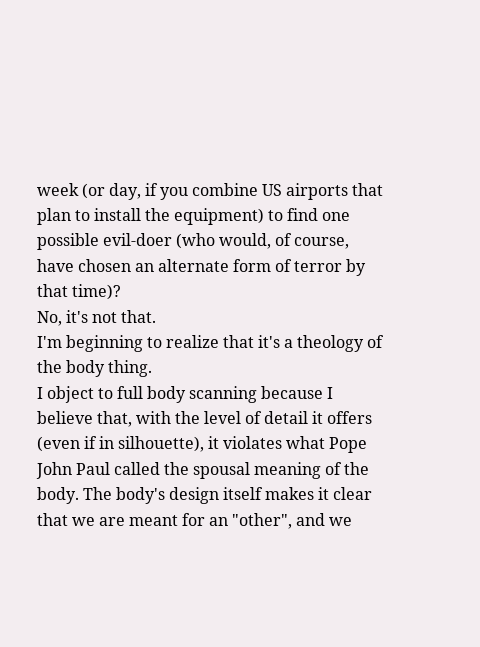week (or day, if you combine US airports that plan to install the equipment) to find one possible evil-doer (who would, of course, have chosen an alternate form of terror by that time)?
No, it's not that.
I'm beginning to realize that it's a theology of the body thing.
I object to full body scanning because I believe that, with the level of detail it offers (even if in silhouette), it violates what Pope John Paul called the spousal meaning of the body. The body's design itself makes it clear that we are meant for an "other", and we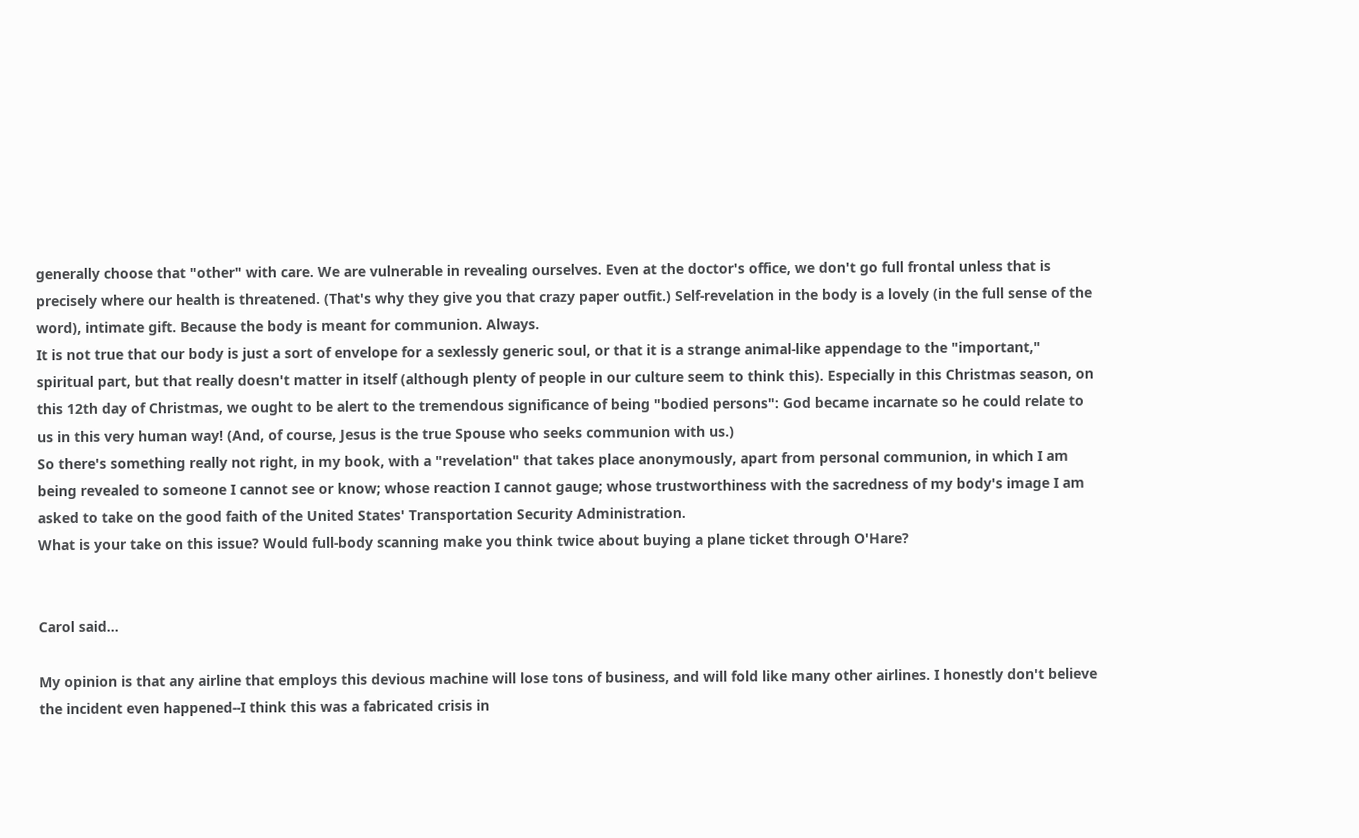generally choose that "other" with care. We are vulnerable in revealing ourselves. Even at the doctor's office, we don't go full frontal unless that is precisely where our health is threatened. (That's why they give you that crazy paper outfit.) Self-revelation in the body is a lovely (in the full sense of the word), intimate gift. Because the body is meant for communion. Always.
It is not true that our body is just a sort of envelope for a sexlessly generic soul, or that it is a strange animal-like appendage to the "important," spiritual part, but that really doesn't matter in itself (although plenty of people in our culture seem to think this). Especially in this Christmas season, on this 12th day of Christmas, we ought to be alert to the tremendous significance of being "bodied persons": God became incarnate so he could relate to us in this very human way! (And, of course, Jesus is the true Spouse who seeks communion with us.)
So there's something really not right, in my book, with a "revelation" that takes place anonymously, apart from personal communion, in which I am being revealed to someone I cannot see or know; whose reaction I cannot gauge; whose trustworthiness with the sacredness of my body's image I am asked to take on the good faith of the United States' Transportation Security Administration.
What is your take on this issue? Would full-body scanning make you think twice about buying a plane ticket through O'Hare?


Carol said...

My opinion is that any airline that employs this devious machine will lose tons of business, and will fold like many other airlines. I honestly don't believe the incident even happened--I think this was a fabricated crisis in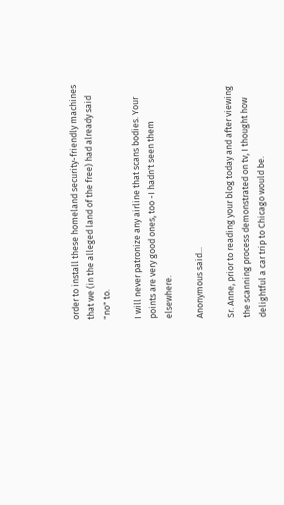order to install these homeland security-friendly machines that we (in the alleged land of the free) had already said "no" to.

I will never patronize any airline that scans bodies. Your points are very good ones, too -I hadn't seen them elsewhere.

Anonymous said...

Sr. Anne, prior to reading your blog today and after viewing the scanning process demonstrated on tv, I thought how delightful a car trip to Chicago would be.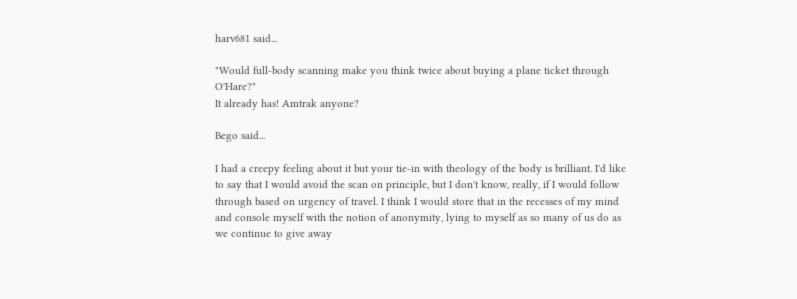harv681 said...

"Would full-body scanning make you think twice about buying a plane ticket through O'Hare?"
It already has! Amtrak anyone?

Bego said...

I had a creepy feeling about it but your tie-in with theology of the body is brilliant. I'd like to say that I would avoid the scan on principle, but I don't know, really, if I would follow through based on urgency of travel. I think I would store that in the recesses of my mind and console myself with the notion of anonymity, lying to myself as so many of us do as we continue to give away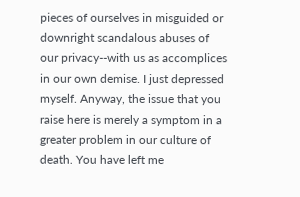pieces of ourselves in misguided or downright scandalous abuses of our privacy--with us as accomplices in our own demise. I just depressed myself. Anyway, the issue that you raise here is merely a symptom in a greater problem in our culture of death. You have left me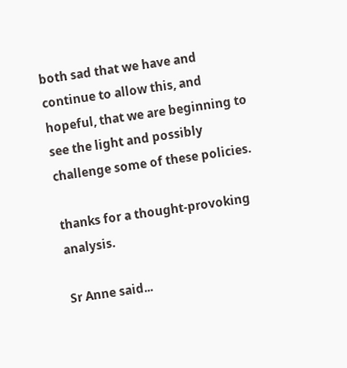both sad that we have and continue to allow this, and hopeful, that we are beginning to see the light and possibly challenge some of these policies.

thanks for a thought-provoking analysis.

Sr Anne said...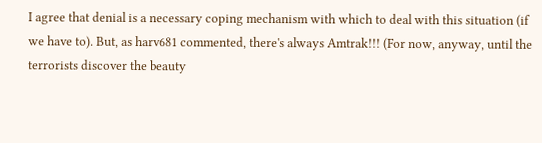I agree that denial is a necessary coping mechanism with which to deal with this situation (if we have to). But, as harv681 commented, there's always Amtrak!!! (For now, anyway, until the terrorists discover the beauty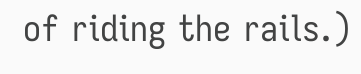of riding the rails.)